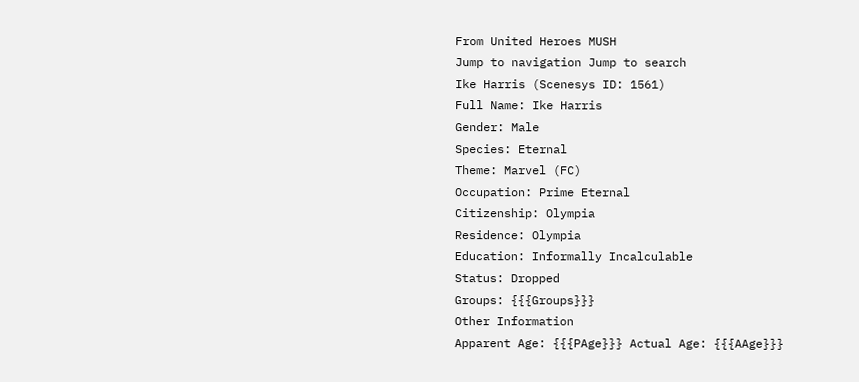From United Heroes MUSH
Jump to navigation Jump to search
Ike Harris (Scenesys ID: 1561)
Full Name: Ike Harris
Gender: Male
Species: Eternal
Theme: Marvel (FC)
Occupation: Prime Eternal
Citizenship: Olympia
Residence: Olympia
Education: Informally Incalculable
Status: Dropped
Groups: {{{Groups}}}
Other Information
Apparent Age: {{{PAge}}} Actual Age: {{{AAge}}}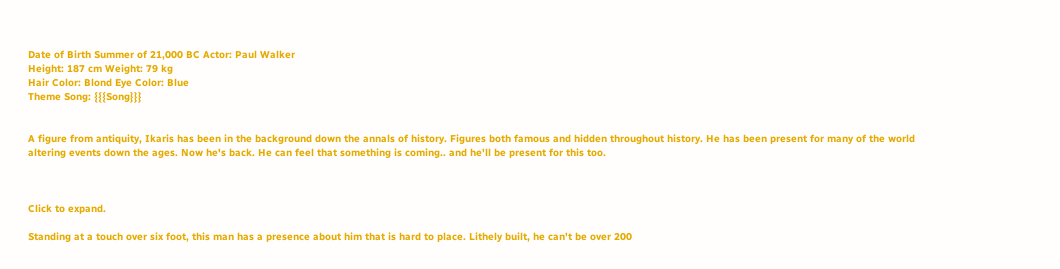Date of Birth Summer of 21,000 BC Actor: Paul Walker
Height: 187 cm Weight: 79 kg
Hair Color: Blond Eye Color: Blue
Theme Song: {{{Song}}}


A figure from antiquity, Ikaris has been in the background down the annals of history. Figures both famous and hidden throughout history. He has been present for many of the world altering events down the ages. Now he's back. He can feel that something is coming.. and he'll be present for this too.



Click to expand.

Standing at a touch over six foot, this man has a presence about him that is hard to place. Lithely built, he can't be over 200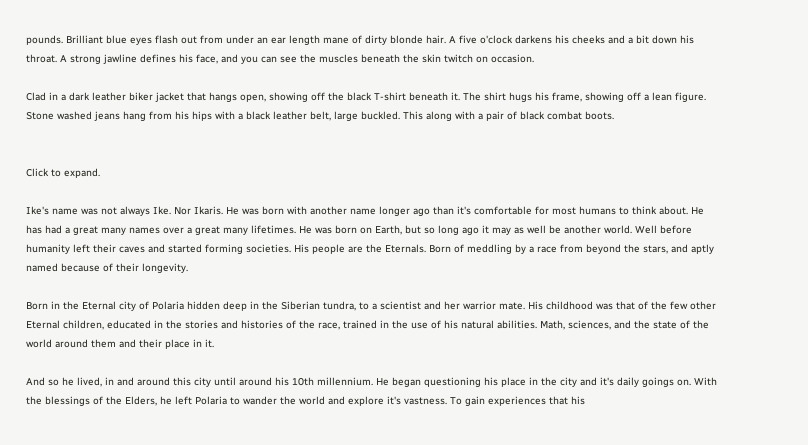pounds. Brilliant blue eyes flash out from under an ear length mane of dirty blonde hair. A five o'clock darkens his cheeks and a bit down his throat. A strong jawline defines his face, and you can see the muscles beneath the skin twitch on occasion.

Clad in a dark leather biker jacket that hangs open, showing off the black T-shirt beneath it. The shirt hugs his frame, showing off a lean figure. Stone washed jeans hang from his hips with a black leather belt, large buckled. This along with a pair of black combat boots.


Click to expand.

Ike's name was not always Ike. Nor Ikaris. He was born with another name longer ago than it's comfortable for most humans to think about. He has had a great many names over a great many lifetimes. He was born on Earth, but so long ago it may as well be another world. Well before humanity left their caves and started forming societies. His people are the Eternals. Born of meddling by a race from beyond the stars, and aptly named because of their longevity.

Born in the Eternal city of Polaria hidden deep in the Siberian tundra, to a scientist and her warrior mate. His childhood was that of the few other Eternal children, educated in the stories and histories of the race, trained in the use of his natural abilities. Math, sciences, and the state of the world around them and their place in it.

And so he lived, in and around this city until around his 10th millennium. He began questioning his place in the city and it's daily goings on. With the blessings of the Elders, he left Polaria to wander the world and explore it's vastness. To gain experiences that his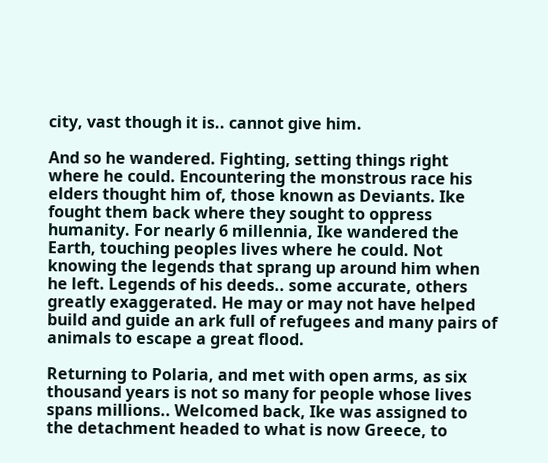city, vast though it is.. cannot give him.

And so he wandered. Fighting, setting things right where he could. Encountering the monstrous race his elders thought him of, those known as Deviants. Ike fought them back where they sought to oppress humanity. For nearly 6 millennia, Ike wandered the Earth, touching peoples lives where he could. Not knowing the legends that sprang up around him when he left. Legends of his deeds.. some accurate, others greatly exaggerated. He may or may not have helped build and guide an ark full of refugees and many pairs of animals to escape a great flood.

Returning to Polaria, and met with open arms, as six thousand years is not so many for people whose lives spans millions.. Welcomed back, Ike was assigned to the detachment headed to what is now Greece, to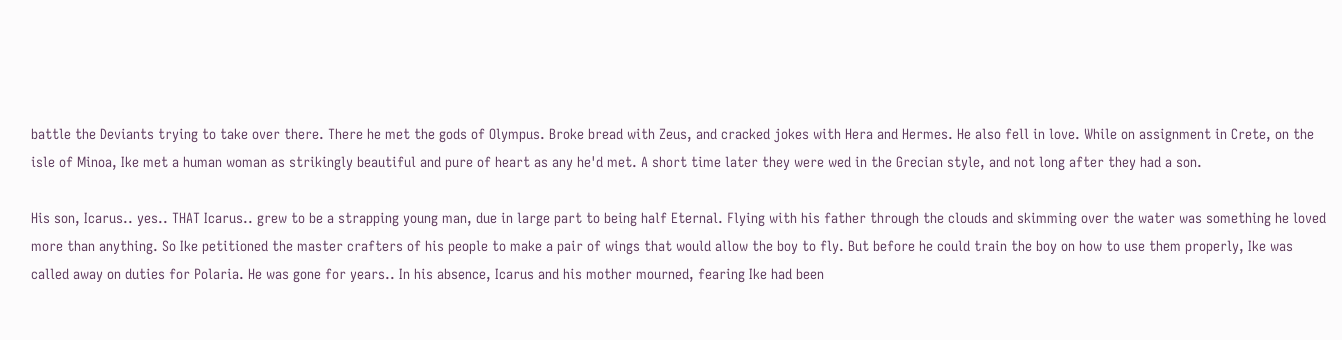battle the Deviants trying to take over there. There he met the gods of Olympus. Broke bread with Zeus, and cracked jokes with Hera and Hermes. He also fell in love. While on assignment in Crete, on the isle of Minoa, Ike met a human woman as strikingly beautiful and pure of heart as any he'd met. A short time later they were wed in the Grecian style, and not long after they had a son.

His son, Icarus.. yes.. THAT Icarus.. grew to be a strapping young man, due in large part to being half Eternal. Flying with his father through the clouds and skimming over the water was something he loved more than anything. So Ike petitioned the master crafters of his people to make a pair of wings that would allow the boy to fly. But before he could train the boy on how to use them properly, Ike was called away on duties for Polaria. He was gone for years.. In his absence, Icarus and his mother mourned, fearing Ike had been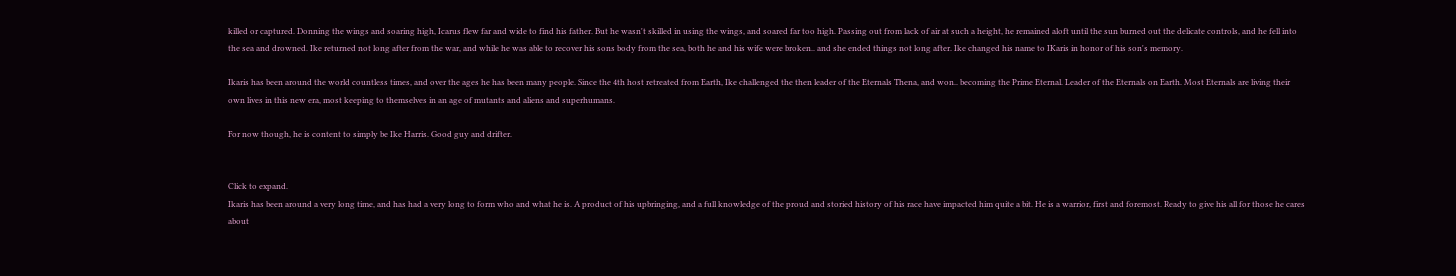killed or captured. Donning the wings and soaring high, Icarus flew far and wide to find his father. But he wasn't skilled in using the wings, and soared far too high. Passing out from lack of air at such a height, he remained aloft until the sun burned out the delicate controls, and he fell into the sea and drowned. Ike returned not long after from the war, and while he was able to recover his sons body from the sea, both he and his wife were broken.. and she ended things not long after. Ike changed his name to IKaris in honor of his son's memory.

Ikaris has been around the world countless times, and over the ages he has been many people. Since the 4th host retreated from Earth, Ike challenged the then leader of the Eternals Thena, and won.. becoming the Prime Eternal. Leader of the Eternals on Earth. Most Eternals are living their own lives in this new era, most keeping to themselves in an age of mutants and aliens and superhumans.

For now though, he is content to simply be Ike Harris. Good guy and drifter.


Click to expand.
Ikaris has been around a very long time, and has had a very long to form who and what he is. A product of his upbringing, and a full knowledge of the proud and storied history of his race have impacted him quite a bit. He is a warrior, first and foremost. Ready to give his all for those he cares about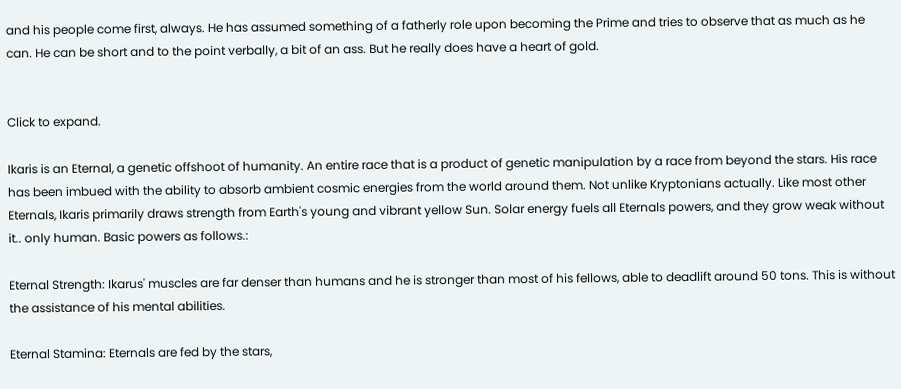and his people come first, always. He has assumed something of a fatherly role upon becoming the Prime and tries to observe that as much as he can. He can be short and to the point verbally, a bit of an ass. But he really does have a heart of gold.


Click to expand.

Ikaris is an Eternal, a genetic offshoot of humanity. An entire race that is a product of genetic manipulation by a race from beyond the stars. His race has been imbued with the ability to absorb ambient cosmic energies from the world around them. Not unlike Kryptonians actually. Like most other Eternals, Ikaris primarily draws strength from Earth's young and vibrant yellow Sun. Solar energy fuels all Eternals powers, and they grow weak without it.. only human. Basic powers as follows.:

Eternal Strength: Ikarus' muscles are far denser than humans and he is stronger than most of his fellows, able to deadlift around 50 tons. This is without the assistance of his mental abilities.

Eternal Stamina: Eternals are fed by the stars,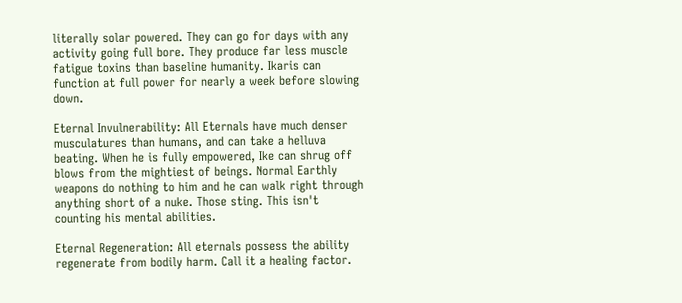literally solar powered. They can go for days with any activity going full bore. They produce far less muscle fatigue toxins than baseline humanity. Ikaris can function at full power for nearly a week before slowing down.

Eternal Invulnerability: All Eternals have much denser musculatures than humans, and can take a helluva beating. When he is fully empowered, Ike can shrug off blows from the mightiest of beings. Normal Earthly weapons do nothing to him and he can walk right through anything short of a nuke. Those sting. This isn't counting his mental abilities.

Eternal Regeneration: All eternals possess the ability regenerate from bodily harm. Call it a healing factor.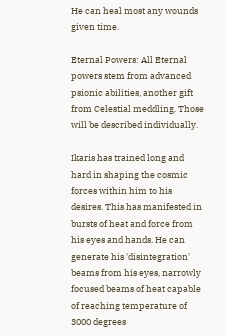He can heal most any wounds given time.

Eternal Powers: All Eternal powers stem from advanced psionic abilities, another gift from Celestial meddling. Those will be described individually.

Ikaris has trained long and hard in shaping the cosmic forces within him to his desires. This has manifested in bursts of heat and force from his eyes and hands. He can generate his 'disintegration' beams from his eyes, narrowly focused beams of heat capable of reaching temperature of 3000 degrees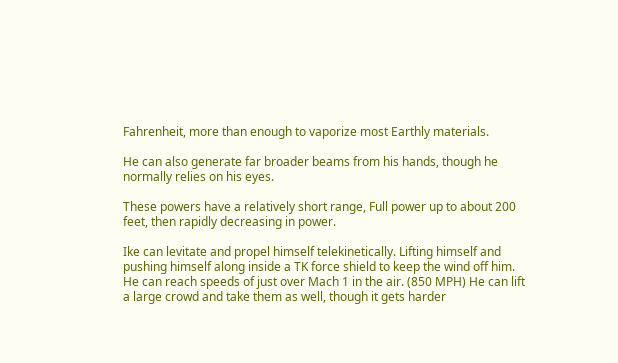Fahrenheit, more than enough to vaporize most Earthly materials.

He can also generate far broader beams from his hands, though he normally relies on his eyes.

These powers have a relatively short range, Full power up to about 200 feet, then rapidly decreasing in power.

Ike can levitate and propel himself telekinetically. Lifting himself and pushing himself along inside a TK force shield to keep the wind off him. He can reach speeds of just over Mach 1 in the air. (850 MPH) He can lift a large crowd and take them as well, though it gets harder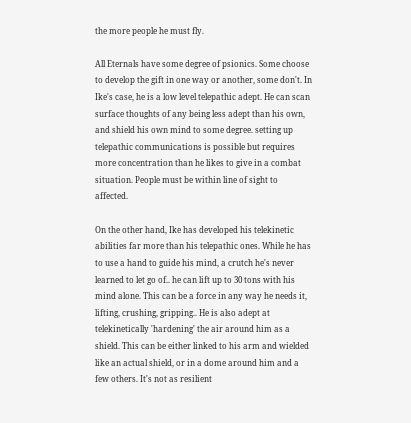the more people he must fly.

All Eternals have some degree of psionics. Some choose to develop the gift in one way or another, some don't. In Ike's case, he is a low level telepathic adept. He can scan surface thoughts of any being less adept than his own, and shield his own mind to some degree. setting up telepathic communications is possible but requires more concentration than he likes to give in a combat situation. People must be within line of sight to affected.

On the other hand, Ike has developed his telekinetic abilities far more than his telepathic ones. While he has to use a hand to guide his mind, a crutch he's never learned to let go of.. he can lift up to 30 tons with his mind alone. This can be a force in any way he needs it, lifting, crushing, gripping.. He is also adept at telekinetically 'hardening' the air around him as a shield. This can be either linked to his arm and wielded like an actual shield, or in a dome around him and a few others. It's not as resilient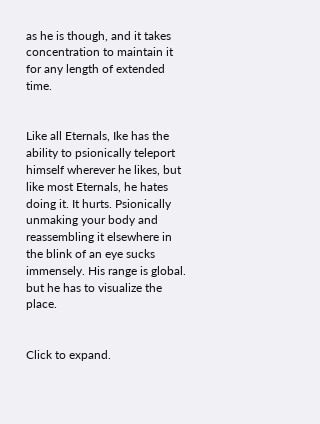as he is though, and it takes concentration to maintain it for any length of extended time.


Like all Eternals, Ike has the ability to psionically teleport himself wherever he likes, but like most Eternals, he hates doing it. It hurts. Psionically unmaking your body and reassembling it elsewhere in the blink of an eye sucks immensely. His range is global. but he has to visualize the place.


Click to expand.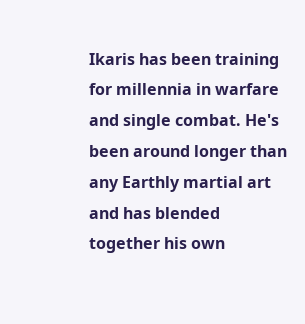Ikaris has been training for millennia in warfare and single combat. He's been around longer than any Earthly martial art and has blended together his own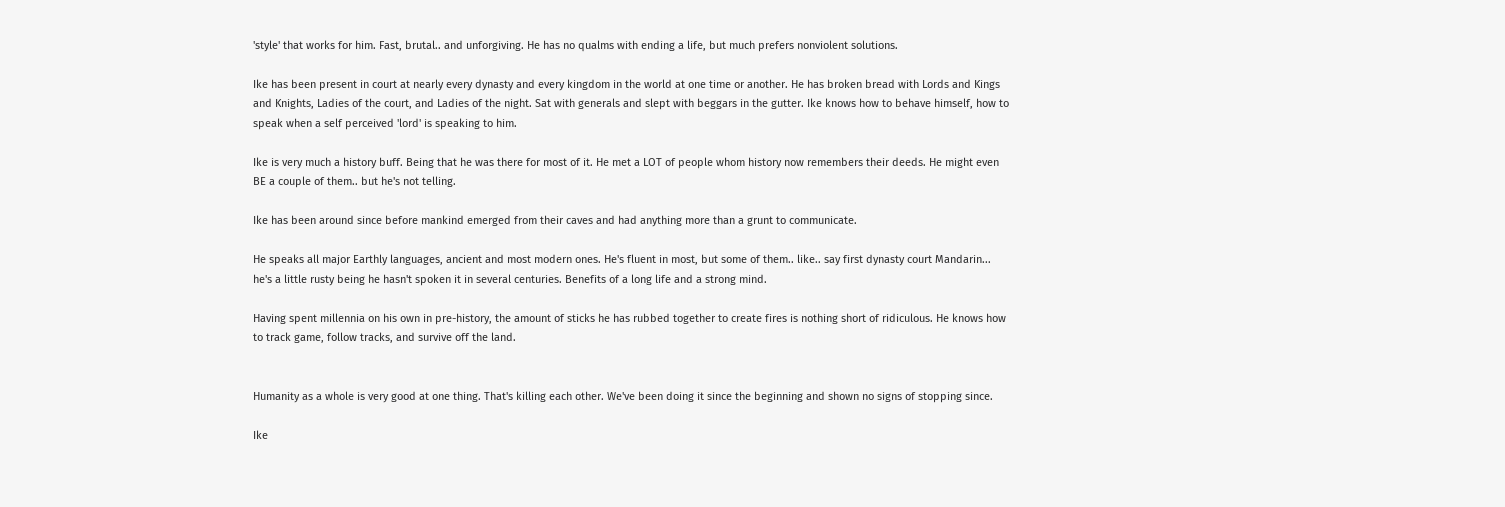'style' that works for him. Fast, brutal.. and unforgiving. He has no qualms with ending a life, but much prefers nonviolent solutions.

Ike has been present in court at nearly every dynasty and every kingdom in the world at one time or another. He has broken bread with Lords and Kings and Knights, Ladies of the court, and Ladies of the night. Sat with generals and slept with beggars in the gutter. Ike knows how to behave himself, how to speak when a self perceived 'lord' is speaking to him.

Ike is very much a history buff. Being that he was there for most of it. He met a LOT of people whom history now remembers their deeds. He might even BE a couple of them.. but he's not telling.

Ike has been around since before mankind emerged from their caves and had anything more than a grunt to communicate.

He speaks all major Earthly languages, ancient and most modern ones. He's fluent in most, but some of them.. like.. say first dynasty court Mandarin... he's a little rusty being he hasn't spoken it in several centuries. Benefits of a long life and a strong mind.

Having spent millennia on his own in pre-history, the amount of sticks he has rubbed together to create fires is nothing short of ridiculous. He knows how to track game, follow tracks, and survive off the land.


Humanity as a whole is very good at one thing. That's killing each other. We've been doing it since the beginning and shown no signs of stopping since.

Ike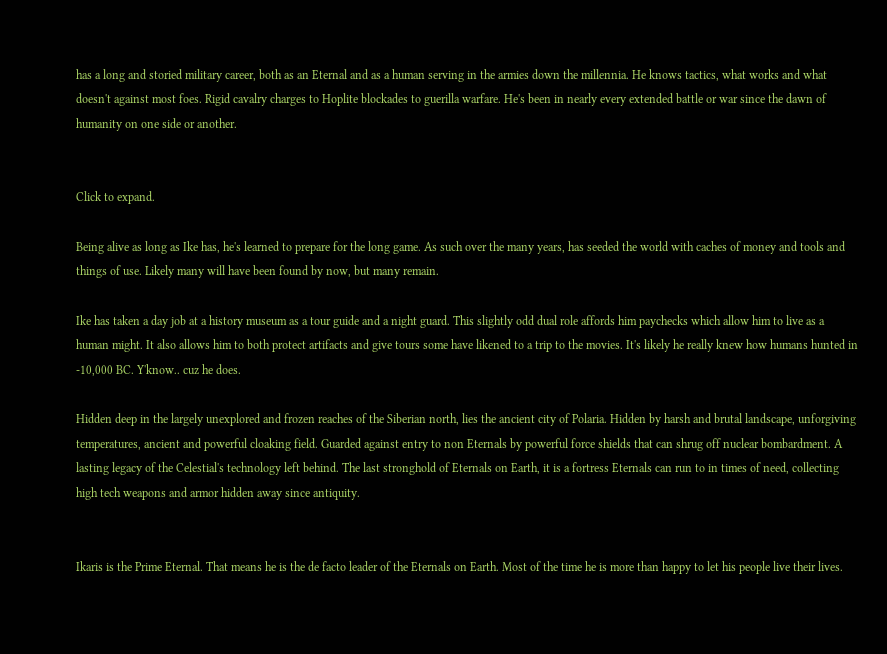has a long and storied military career, both as an Eternal and as a human serving in the armies down the millennia. He knows tactics, what works and what doesn't against most foes. Rigid cavalry charges to Hoplite blockades to guerilla warfare. He's been in nearly every extended battle or war since the dawn of humanity on one side or another.


Click to expand.

Being alive as long as Ike has, he's learned to prepare for the long game. As such over the many years, has seeded the world with caches of money and tools and things of use. Likely many will have been found by now, but many remain.

Ike has taken a day job at a history museum as a tour guide and a night guard. This slightly odd dual role affords him paychecks which allow him to live as a human might. It also allows him to both protect artifacts and give tours some have likened to a trip to the movies. It's likely he really knew how humans hunted in -10,000 BC. Y'know.. cuz he does.

Hidden deep in the largely unexplored and frozen reaches of the Siberian north, lies the ancient city of Polaria. Hidden by harsh and brutal landscape, unforgiving temperatures, ancient and powerful cloaking field. Guarded against entry to non Eternals by powerful force shields that can shrug off nuclear bombardment. A lasting legacy of the Celestial's technology left behind. The last stronghold of Eternals on Earth, it is a fortress Eternals can run to in times of need, collecting high tech weapons and armor hidden away since antiquity.


Ikaris is the Prime Eternal. That means he is the de facto leader of the Eternals on Earth. Most of the time he is more than happy to let his people live their lives.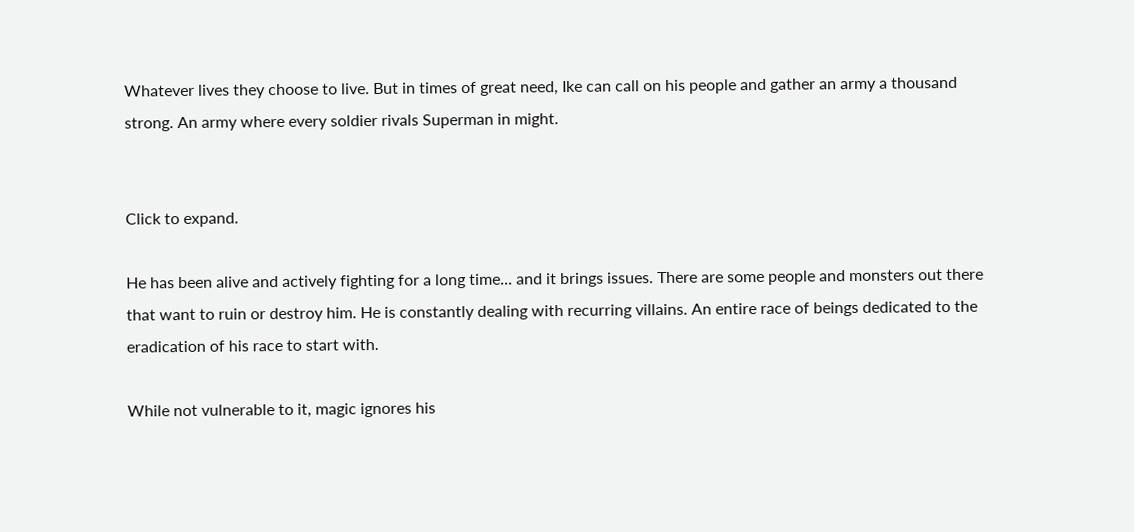Whatever lives they choose to live. But in times of great need, Ike can call on his people and gather an army a thousand strong. An army where every soldier rivals Superman in might.


Click to expand.

He has been alive and actively fighting for a long time... and it brings issues. There are some people and monsters out there that want to ruin or destroy him. He is constantly dealing with recurring villains. An entire race of beings dedicated to the eradication of his race to start with.

While not vulnerable to it, magic ignores his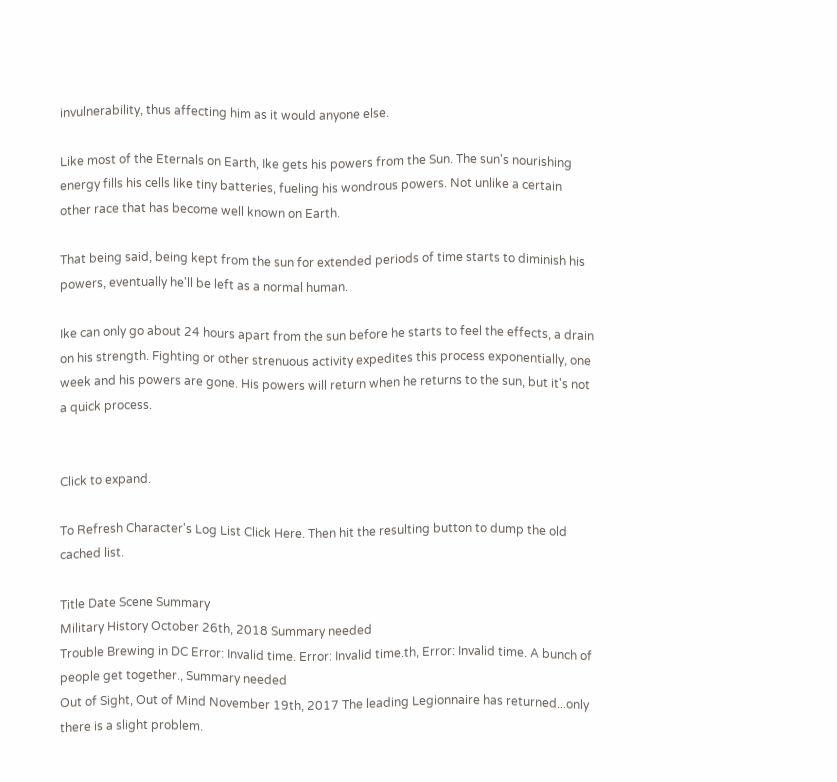invulnerability, thus affecting him as it would anyone else.

Like most of the Eternals on Earth, Ike gets his powers from the Sun. The sun's nourishing energy fills his cells like tiny batteries, fueling his wondrous powers. Not unlike a certain other race that has become well known on Earth.

That being said, being kept from the sun for extended periods of time starts to diminish his powers, eventually he'll be left as a normal human.

Ike can only go about 24 hours apart from the sun before he starts to feel the effects, a drain on his strength. Fighting or other strenuous activity expedites this process exponentially, one week and his powers are gone. His powers will return when he returns to the sun, but it's not a quick process.


Click to expand.

To Refresh Character's Log List Click Here. Then hit the resulting button to dump the old cached list.

Title Date Scene Summary
Military History October 26th, 2018 Summary needed
Trouble Brewing in DC Error: Invalid time. Error: Invalid time.th, Error: Invalid time. A bunch of people get together., Summary needed
Out of Sight, Out of Mind November 19th, 2017 The leading Legionnaire has returned...only there is a slight problem.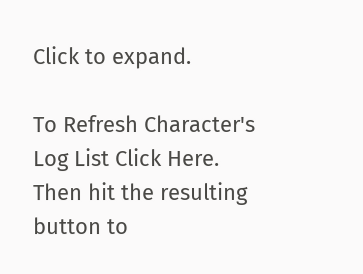Click to expand.

To Refresh Character's Log List Click Here. Then hit the resulting button to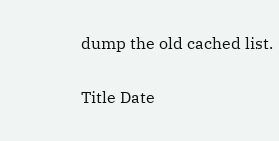dump the old cached list.

Title Date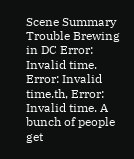Scene Summary
Trouble Brewing in DC Error: Invalid time. Error: Invalid time.th, Error: Invalid time. A bunch of people get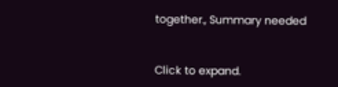together., Summary needed


Click to expand.